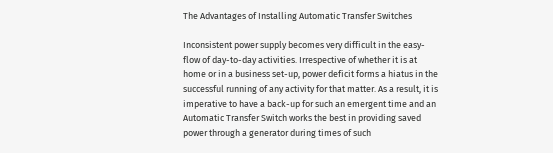The Advantages of Installing Automatic Transfer Switches

Inconsistent power supply becomes very difficult in the easy-flow of day-to-day activities. Irrespective of whether it is at home or in a business set-up, power deficit forms a hiatus in the successful running of any activity for that matter. As a result, it is imperative to have a back-up for such an emergent time and an Automatic Transfer Switch works the best in providing saved power through a generator during times of such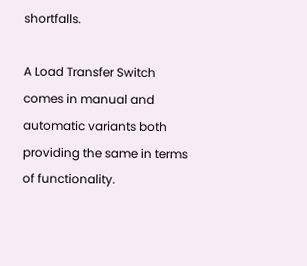shortfalls.

A Load Transfer Switch comes in manual and automatic variants both providing the same in terms of functionality.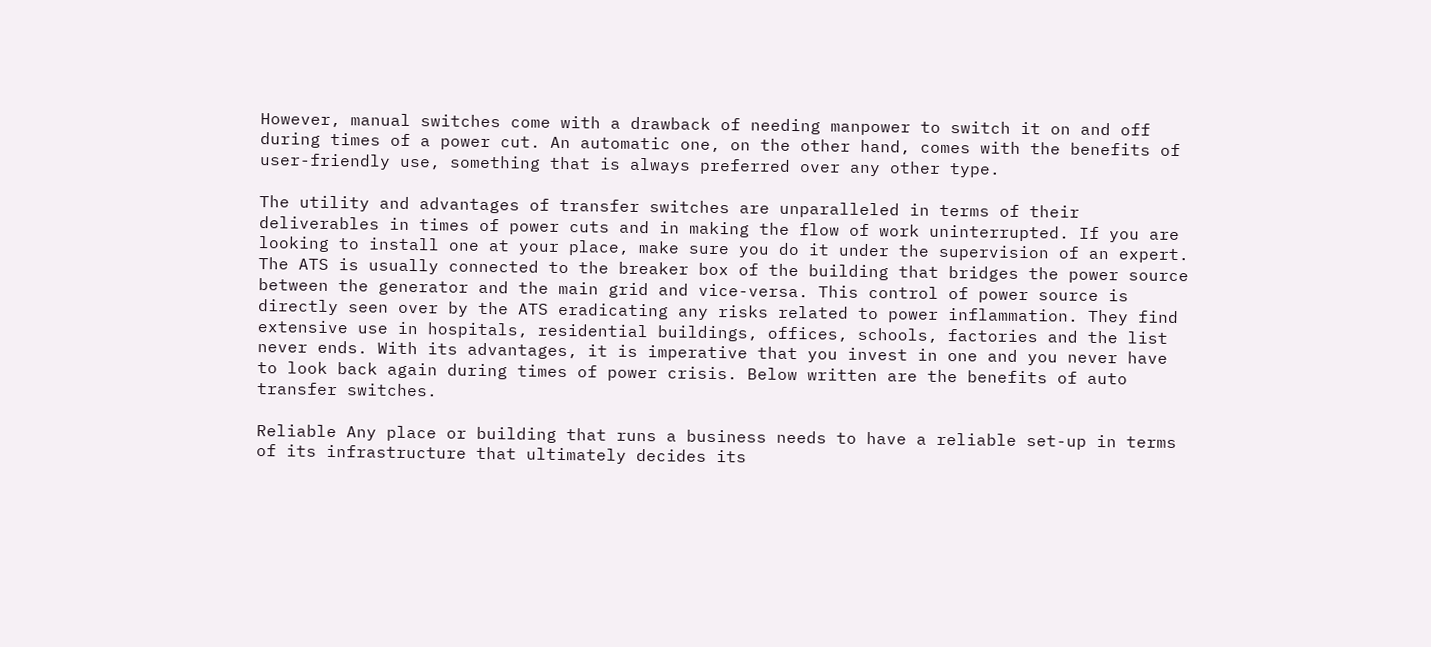However, manual switches come with a drawback of needing manpower to switch it on and off during times of a power cut. An automatic one, on the other hand, comes with the benefits of user-friendly use, something that is always preferred over any other type.

The utility and advantages of transfer switches are unparalleled in terms of their deliverables in times of power cuts and in making the flow of work uninterrupted. If you are looking to install one at your place, make sure you do it under the supervision of an expert. The ATS is usually connected to the breaker box of the building that bridges the power source between the generator and the main grid and vice-versa. This control of power source is directly seen over by the ATS eradicating any risks related to power inflammation. They find extensive use in hospitals, residential buildings, offices, schools, factories and the list never ends. With its advantages, it is imperative that you invest in one and you never have to look back again during times of power crisis. Below written are the benefits of auto transfer switches.

Reliable Any place or building that runs a business needs to have a reliable set-up in terms of its infrastructure that ultimately decides its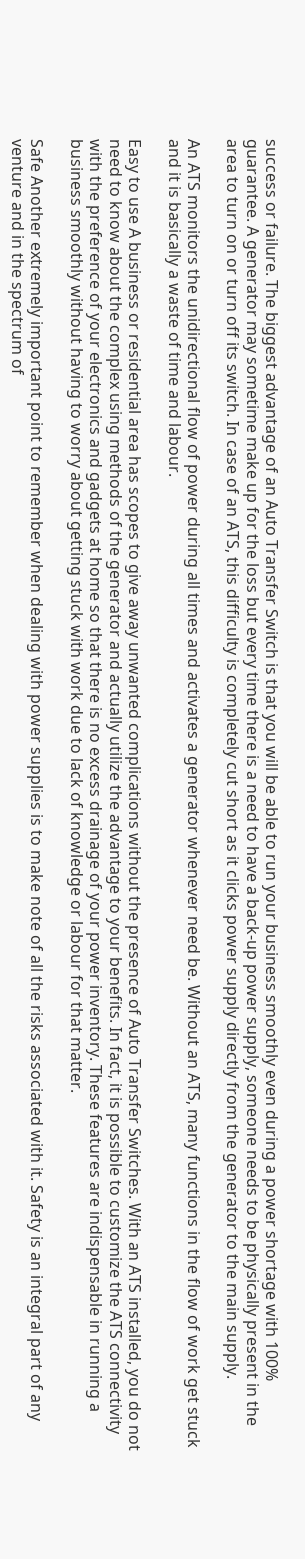success or failure. The biggest advantage of an Auto Transfer Switch is that you will be able to run your business smoothly even during a power shortage with 100% guarantee. A generator may sometime make up for the loss but every time there is a need to have a back-up power supply, someone needs to be physically present in the area to turn on or turn off its switch. In case of an ATS, this difficulty is completely cut short as it clicks power supply directly from the generator to the main supply.

An ATS monitors the unidirectional flow of power during all times and activates a generator whenever need be. Without an ATS, many functions in the flow of work get stuck and it is basically a waste of time and labour.

Easy to use A business or residential area has scopes to give away unwanted complications without the presence of Auto Transfer Switches. With an ATS installed, you do not need to know about the complex using methods of the generator and actually utilize the advantage to your benefits. In fact, it is possible to customize the ATS connectivity with the preference of your electronics and gadgets at home so that there is no excess drainage of your power inventory. These features are indispensable in running a business smoothly without having to worry about getting stuck with work due to lack of knowledge or labour for that matter.

Safe Another extremely important point to remember when dealing with power supplies is to make note of all the risks associated with it. Safety is an integral part of any venture and in the spectrum of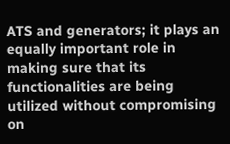ATS and generators; it plays an equally important role in making sure that its functionalities are being utilized without compromising on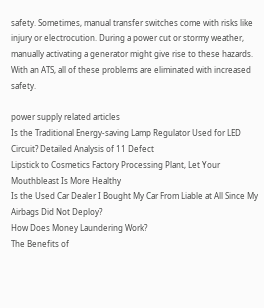safety. Sometimes, manual transfer switches come with risks like injury or electrocution. During a power cut or stormy weather, manually activating a generator might give rise to these hazards. With an ATS, all of these problems are eliminated with increased safety.

power supply related articles
Is the Traditional Energy-saving Lamp Regulator Used for LED Circuit? Detailed Analysis of 11 Defect
Lipstick to Cosmetics Factory Processing Plant, Let Your Mouthbleast Is More Healthy
Is the Used Car Dealer I Bought My Car From Liable at All Since My Airbags Did Not Deploy?
How Does Money Laundering Work?
The Benefits of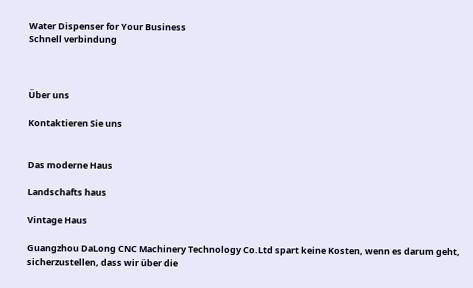Water Dispenser for Your Business
Schnell verbindung



Über uns

Kontaktieren Sie uns


Das moderne Haus

Landschafts haus

Vintage Haus

Guangzhou DaLong CNC Machinery Technology Co.Ltd spart keine Kosten, wenn es darum geht, sicherzustellen, dass wir über die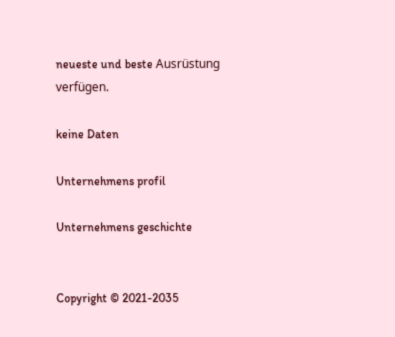neueste und beste Ausrüstung verfügen.

keine Daten

Unternehmens profil

Unternehmens geschichte


Copyright © 2021-2035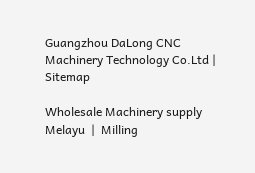Guangzhou DaLong CNC Machinery Technology Co.Ltd | Sitemap

Wholesale Machinery supply Melayu  |  Milling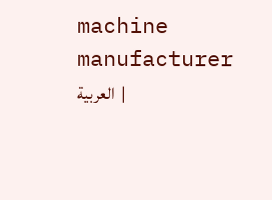machine manufacturer العربية  |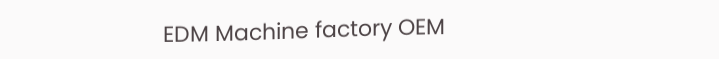EDM Machine factory OEM